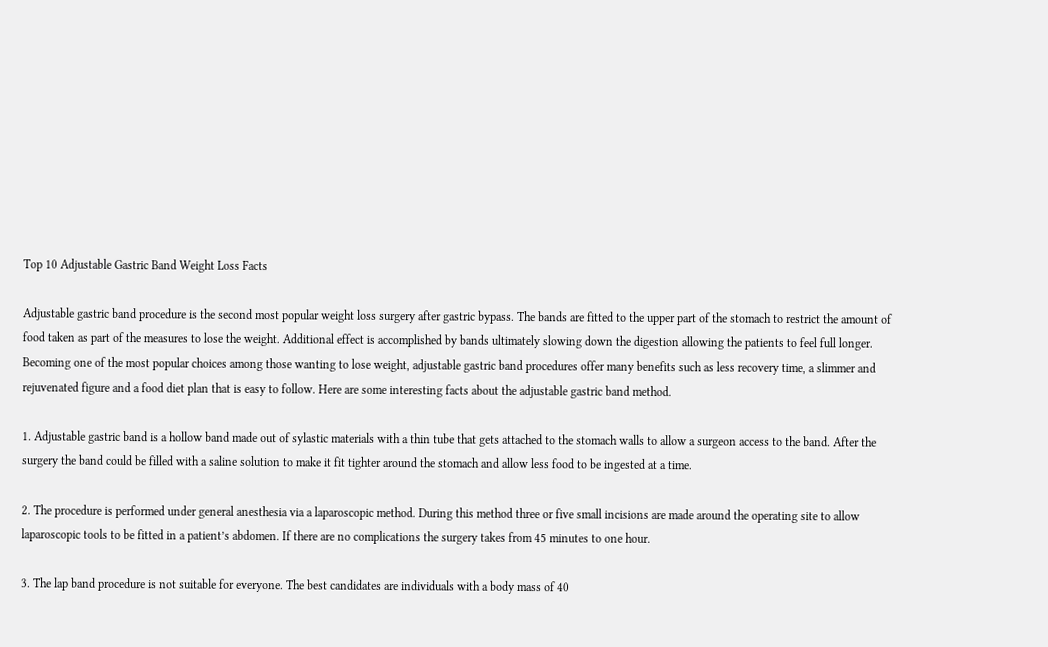Top 10 Adjustable Gastric Band Weight Loss Facts

Adjustable gastric band procedure is the second most popular weight loss surgery after gastric bypass. The bands are fitted to the upper part of the stomach to restrict the amount of food taken as part of the measures to lose the weight. Additional effect is accomplished by bands ultimately slowing down the digestion allowing the patients to feel full longer. Becoming one of the most popular choices among those wanting to lose weight, adjustable gastric band procedures offer many benefits such as less recovery time, a slimmer and rejuvenated figure and a food diet plan that is easy to follow. Here are some interesting facts about the adjustable gastric band method.

1. Adjustable gastric band is a hollow band made out of sylastic materials with a thin tube that gets attached to the stomach walls to allow a surgeon access to the band. After the surgery the band could be filled with a saline solution to make it fit tighter around the stomach and allow less food to be ingested at a time.

2. The procedure is performed under general anesthesia via a laparoscopic method. During this method three or five small incisions are made around the operating site to allow laparoscopic tools to be fitted in a patient’s abdomen. If there are no complications the surgery takes from 45 minutes to one hour.

3. The lap band procedure is not suitable for everyone. The best candidates are individuals with a body mass of 40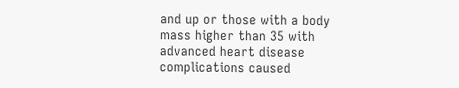and up or those with a body mass higher than 35 with advanced heart disease complications caused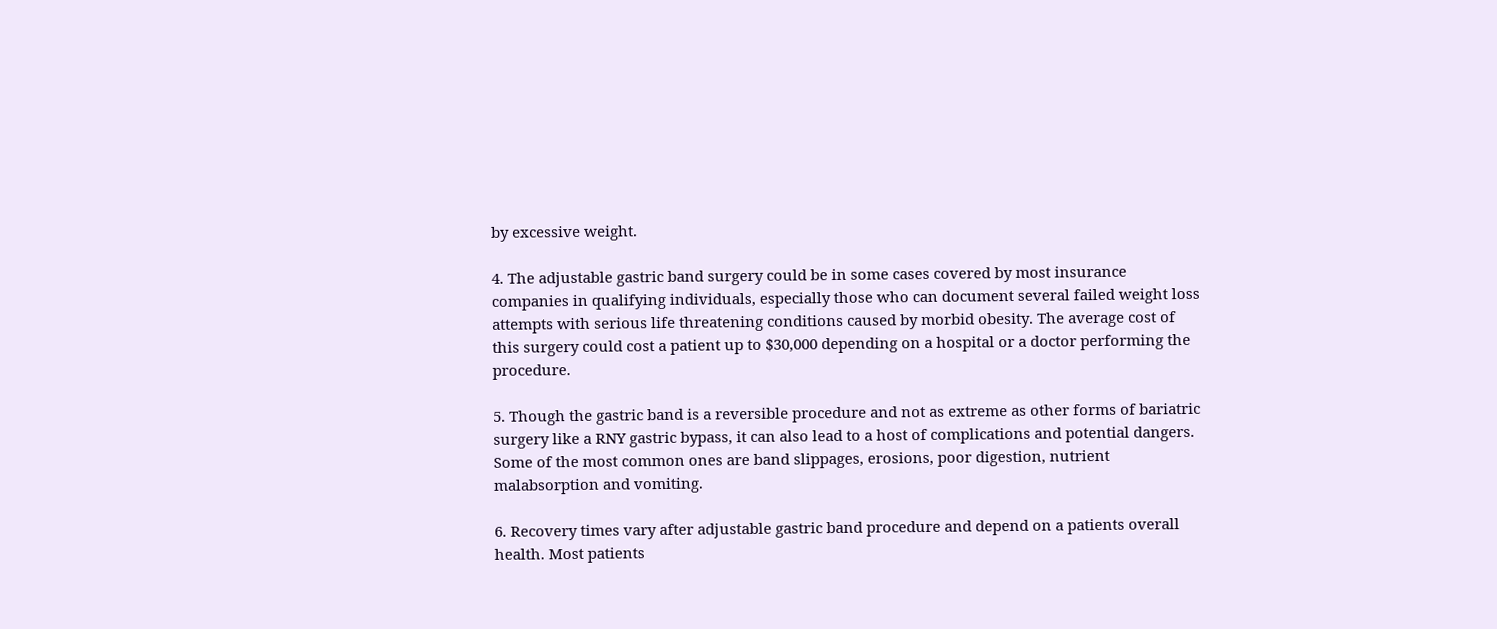by excessive weight.

4. The adjustable gastric band surgery could be in some cases covered by most insurance companies in qualifying individuals, especially those who can document several failed weight loss attempts with serious life threatening conditions caused by morbid obesity. The average cost of this surgery could cost a patient up to $30,000 depending on a hospital or a doctor performing the procedure.

5. Though the gastric band is a reversible procedure and not as extreme as other forms of bariatric surgery like a RNY gastric bypass, it can also lead to a host of complications and potential dangers. Some of the most common ones are band slippages, erosions, poor digestion, nutrient malabsorption and vomiting.

6. Recovery times vary after adjustable gastric band procedure and depend on a patients overall health. Most patients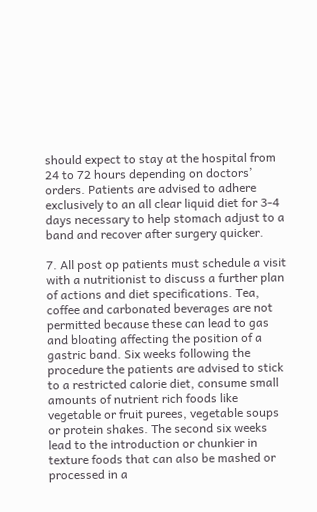should expect to stay at the hospital from 24 to 72 hours depending on doctors’ orders. Patients are advised to adhere exclusively to an all clear liquid diet for 3-4 days necessary to help stomach adjust to a band and recover after surgery quicker.

7. All post op patients must schedule a visit with a nutritionist to discuss a further plan of actions and diet specifications. Tea, coffee and carbonated beverages are not permitted because these can lead to gas and bloating affecting the position of a gastric band. Six weeks following the procedure the patients are advised to stick to a restricted calorie diet, consume small amounts of nutrient rich foods like vegetable or fruit purees, vegetable soups or protein shakes. The second six weeks lead to the introduction or chunkier in texture foods that can also be mashed or processed in a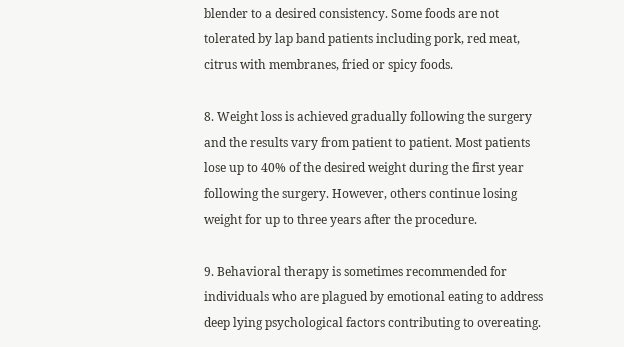blender to a desired consistency. Some foods are not tolerated by lap band patients including pork, red meat, citrus with membranes, fried or spicy foods.

8. Weight loss is achieved gradually following the surgery and the results vary from patient to patient. Most patients lose up to 40% of the desired weight during the first year following the surgery. However, others continue losing weight for up to three years after the procedure.

9. Behavioral therapy is sometimes recommended for individuals who are plagued by emotional eating to address deep lying psychological factors contributing to overeating.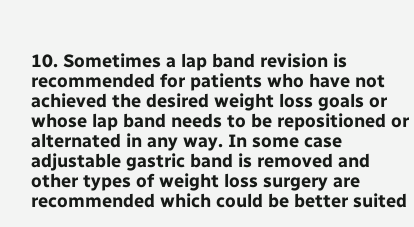10. Sometimes a lap band revision is recommended for patients who have not achieved the desired weight loss goals or whose lap band needs to be repositioned or alternated in any way. In some case adjustable gastric band is removed and other types of weight loss surgery are recommended which could be better suited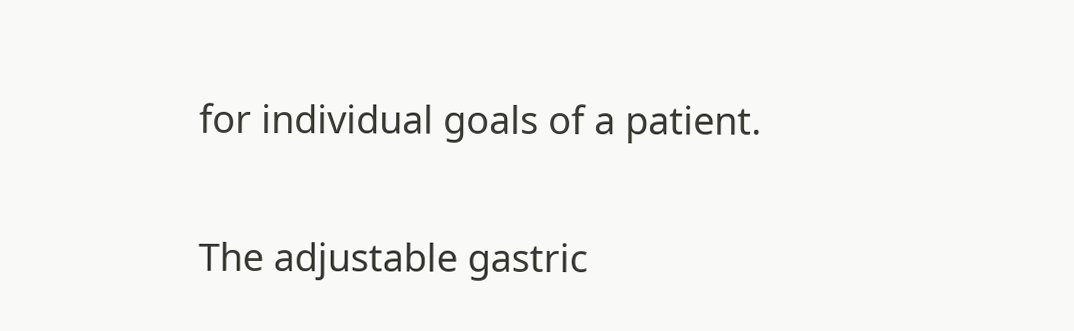for individual goals of a patient.

The adjustable gastric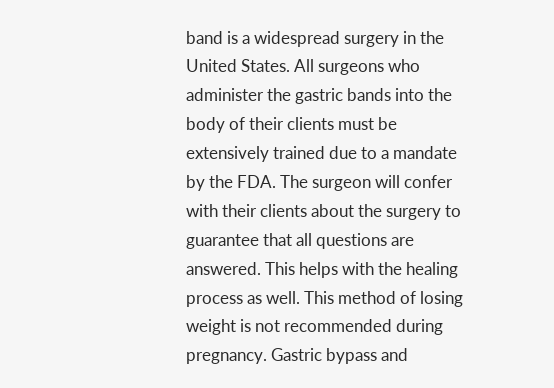band is a widespread surgery in the United States. All surgeons who administer the gastric bands into the body of their clients must be extensively trained due to a mandate by the FDA. The surgeon will confer with their clients about the surgery to guarantee that all questions are answered. This helps with the healing process as well. This method of losing weight is not recommended during pregnancy. Gastric bypass and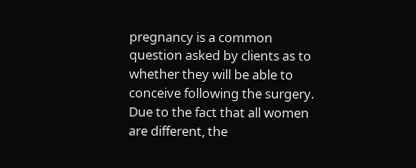pregnancy is a common question asked by clients as to whether they will be able to conceive following the surgery. Due to the fact that all women are different, the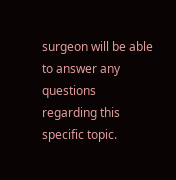surgeon will be able to answer any questions regarding this specific topic.